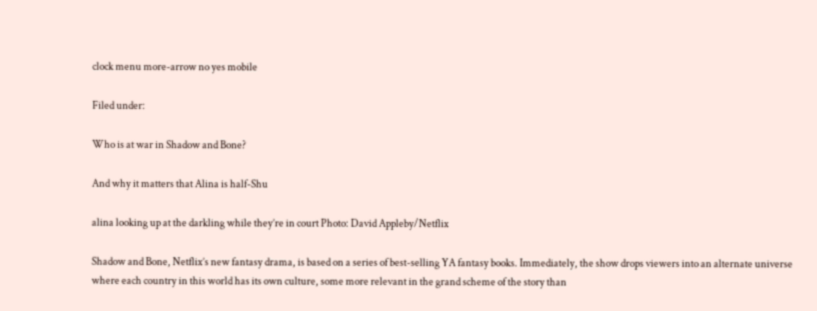clock menu more-arrow no yes mobile

Filed under:

Who is at war in Shadow and Bone?

And why it matters that Alina is half-Shu

alina looking up at the darkling while they’re in court Photo: David Appleby/Netflix

Shadow and Bone, Netflix’s new fantasy drama, is based on a series of best-selling YA fantasy books. Immediately, the show drops viewers into an alternate universe where each country in this world has its own culture, some more relevant in the grand scheme of the story than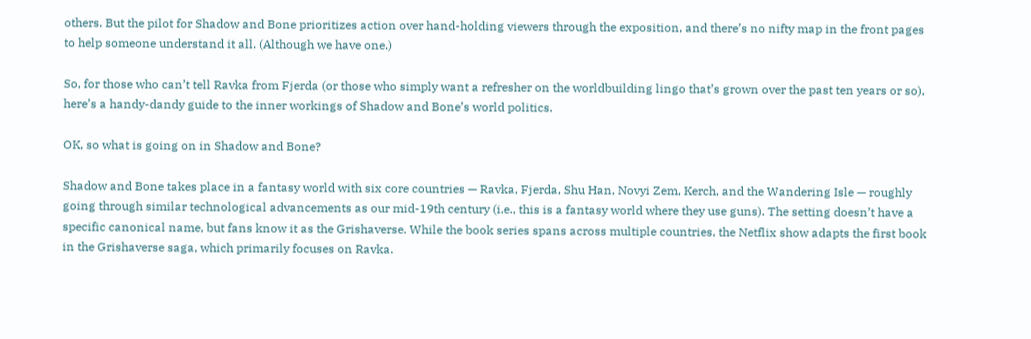others. But the pilot for Shadow and Bone prioritizes action over hand-holding viewers through the exposition, and there’s no nifty map in the front pages to help someone understand it all. (Although we have one.)

So, for those who can’t tell Ravka from Fjerda (or those who simply want a refresher on the worldbuilding lingo that’s grown over the past ten years or so), here’s a handy-dandy guide to the inner workings of Shadow and Bone’s world politics.

OK, so what is going on in Shadow and Bone?

Shadow and Bone takes place in a fantasy world with six core countries — Ravka, Fjerda, Shu Han, Novyi Zem, Kerch, and the Wandering Isle — roughly going through similar technological advancements as our mid-19th century (i.e., this is a fantasy world where they use guns). The setting doesn’t have a specific canonical name, but fans know it as the Grishaverse. While the book series spans across multiple countries, the Netflix show adapts the first book in the Grishaverse saga, which primarily focuses on Ravka.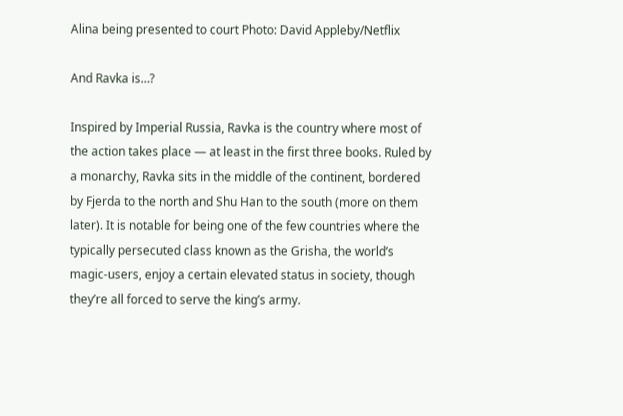Alina being presented to court Photo: David Appleby/Netflix

And Ravka is…?

Inspired by Imperial Russia, Ravka is the country where most of the action takes place — at least in the first three books. Ruled by a monarchy, Ravka sits in the middle of the continent, bordered by Fjerda to the north and Shu Han to the south (more on them later). It is notable for being one of the few countries where the typically persecuted class known as the Grisha, the world’s magic-users, enjoy a certain elevated status in society, though they’re all forced to serve the king’s army.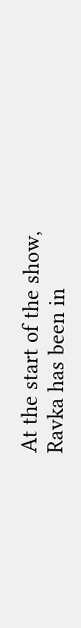At the start of the show, Ravka has been in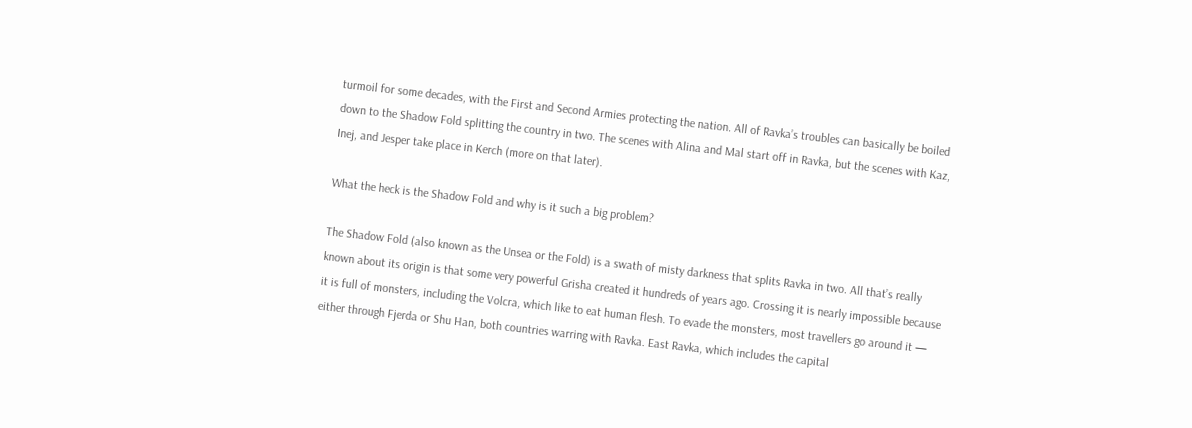turmoil for some decades, with the First and Second Armies protecting the nation. All of Ravka’s troubles can basically be boiled down to the Shadow Fold splitting the country in two. The scenes with Alina and Mal start off in Ravka, but the scenes with Kaz, Inej, and Jesper take place in Kerch (more on that later).

What the heck is the Shadow Fold and why is it such a big problem?

The Shadow Fold (also known as the Unsea or the Fold) is a swath of misty darkness that splits Ravka in two. All that’s really known about its origin is that some very powerful Grisha created it hundreds of years ago. Crossing it is nearly impossible because it is full of monsters, including the Volcra, which like to eat human flesh. To evade the monsters, most travellers go around it — either through Fjerda or Shu Han, both countries warring with Ravka. East Ravka, which includes the capital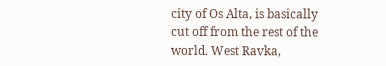city of Os Alta, is basically cut off from the rest of the world. West Ravka,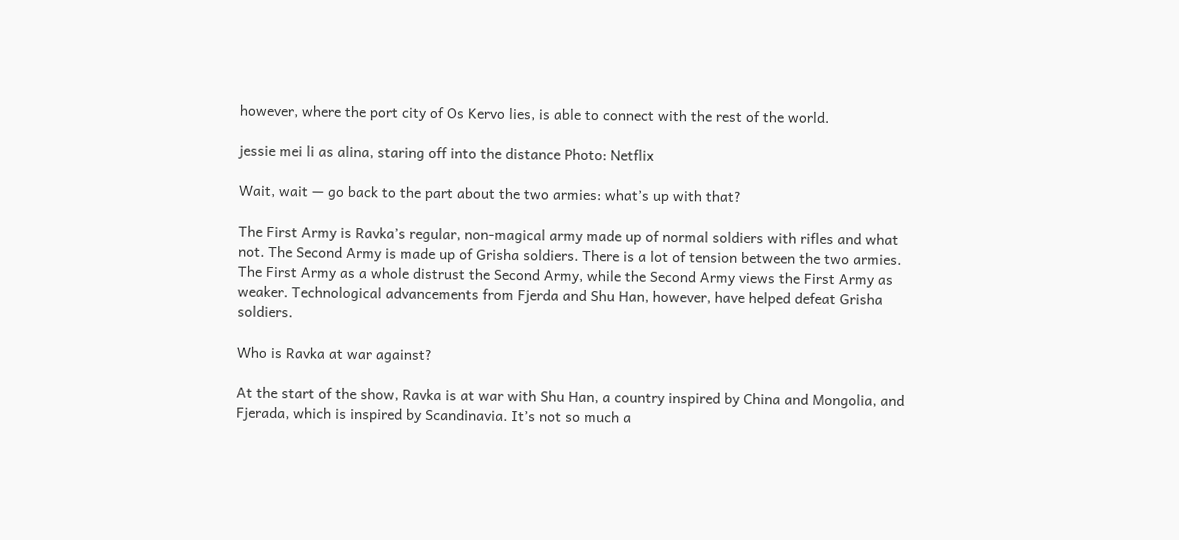however, where the port city of Os Kervo lies, is able to connect with the rest of the world.

jessie mei li as alina, staring off into the distance Photo: Netflix

Wait, wait — go back to the part about the two armies: what’s up with that?

The First Army is Ravka’s regular, non-magical army made up of normal soldiers with rifles and what not. The Second Army is made up of Grisha soldiers. There is a lot of tension between the two armies. The First Army as a whole distrust the Second Army, while the Second Army views the First Army as weaker. Technological advancements from Fjerda and Shu Han, however, have helped defeat Grisha soldiers.

Who is Ravka at war against?

At the start of the show, Ravka is at war with Shu Han, a country inspired by China and Mongolia, and Fjerada, which is inspired by Scandinavia. It’s not so much a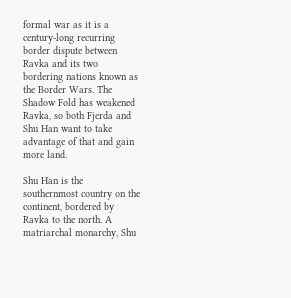formal war as it is a century-long recurring border dispute between Ravka and its two bordering nations known as the Border Wars. The Shadow Fold has weakened Ravka, so both Fjerda and Shu Han want to take advantage of that and gain more land.

Shu Han is the southernmost country on the continent, bordered by Ravka to the north. A matriarchal monarchy, Shu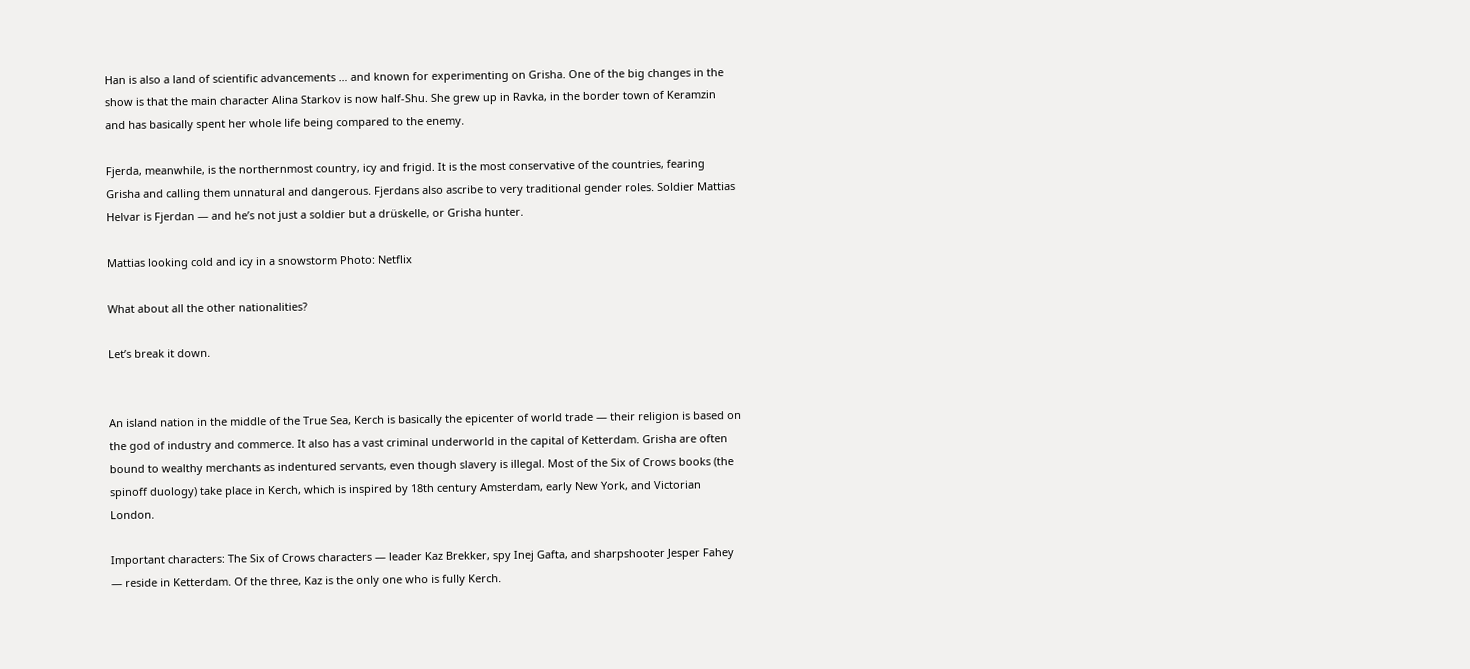Han is also a land of scientific advancements … and known for experimenting on Grisha. One of the big changes in the show is that the main character Alina Starkov is now half-Shu. She grew up in Ravka, in the border town of Keramzin and has basically spent her whole life being compared to the enemy.

Fjerda, meanwhile, is the northernmost country, icy and frigid. It is the most conservative of the countries, fearing Grisha and calling them unnatural and dangerous. Fjerdans also ascribe to very traditional gender roles. Soldier Mattias Helvar is Fjerdan — and he’s not just a soldier but a drüskelle, or Grisha hunter.

Mattias looking cold and icy in a snowstorm Photo: Netflix

What about all the other nationalities?

Let’s break it down.


An island nation in the middle of the True Sea, Kerch is basically the epicenter of world trade — their religion is based on the god of industry and commerce. It also has a vast criminal underworld in the capital of Ketterdam. Grisha are often bound to wealthy merchants as indentured servants, even though slavery is illegal. Most of the Six of Crows books (the spinoff duology) take place in Kerch, which is inspired by 18th century Amsterdam, early New York, and Victorian London.

Important characters: The Six of Crows characters — leader Kaz Brekker, spy Inej Gafta, and sharpshooter Jesper Fahey — reside in Ketterdam. Of the three, Kaz is the only one who is fully Kerch.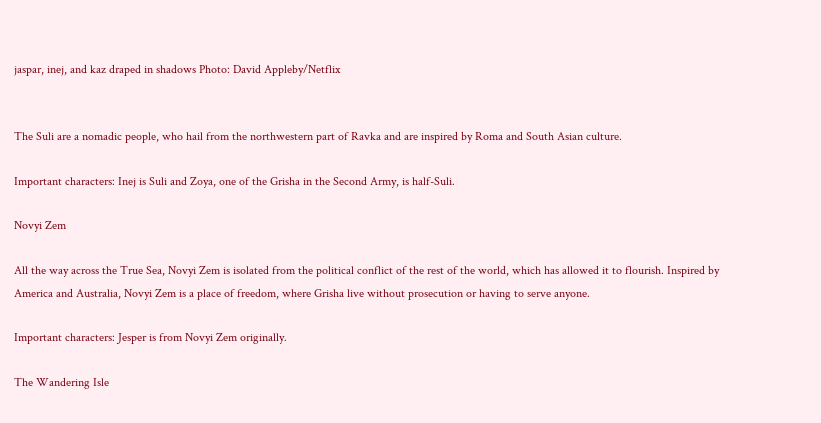jaspar, inej, and kaz draped in shadows Photo: David Appleby/Netflix


The Suli are a nomadic people, who hail from the northwestern part of Ravka and are inspired by Roma and South Asian culture.

Important characters: Inej is Suli and Zoya, one of the Grisha in the Second Army, is half-Suli.

Novyi Zem

All the way across the True Sea, Novyi Zem is isolated from the political conflict of the rest of the world, which has allowed it to flourish. Inspired by America and Australia, Novyi Zem is a place of freedom, where Grisha live without prosecution or having to serve anyone.

Important characters: Jesper is from Novyi Zem originally.

The Wandering Isle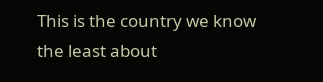This is the country we know the least about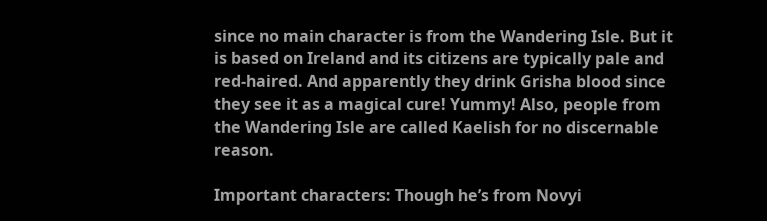since no main character is from the Wandering Isle. But it is based on Ireland and its citizens are typically pale and red-haired. And apparently they drink Grisha blood since they see it as a magical cure! Yummy! Also, people from the Wandering Isle are called Kaelish for no discernable reason.

Important characters: Though he’s from Novyi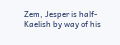Zem, Jesper is half-Kaelish by way of his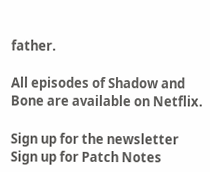father.

All episodes of Shadow and Bone are available on Netflix.

Sign up for the newsletter Sign up for Patch Notes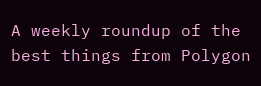A weekly roundup of the best things from Polygon